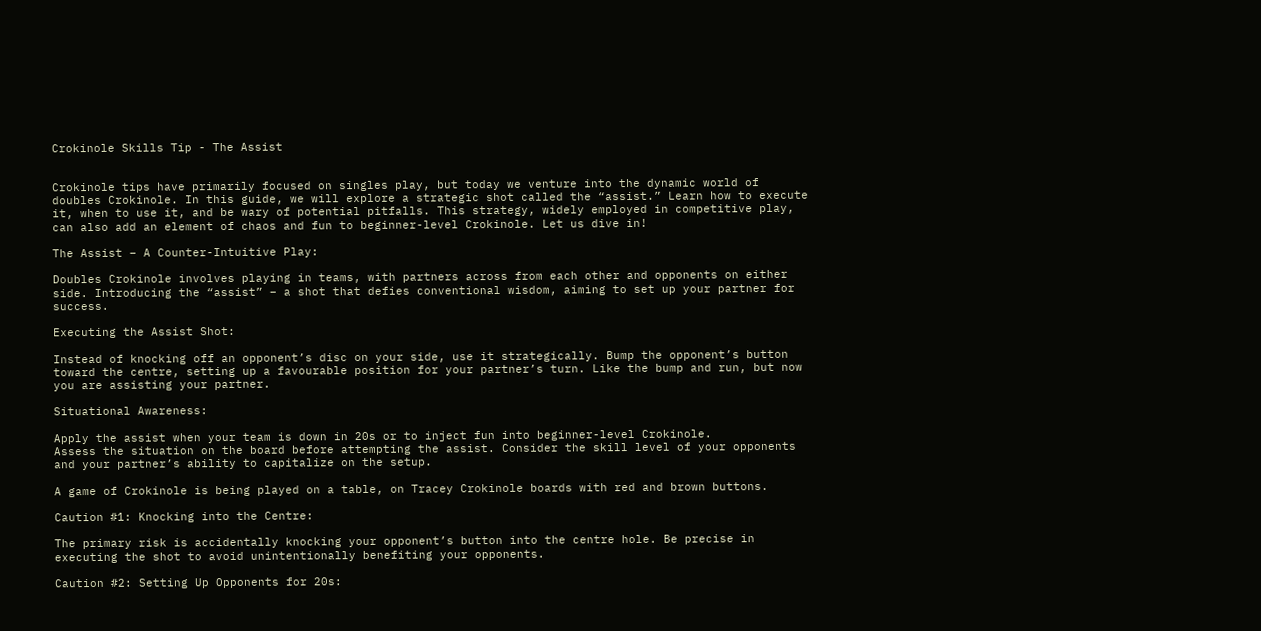Crokinole Skills Tip - The Assist


Crokinole tips have primarily focused on singles play, but today we venture into the dynamic world of doubles Crokinole. In this guide, we will explore a strategic shot called the “assist.” Learn how to execute it, when to use it, and be wary of potential pitfalls. This strategy, widely employed in competitive play, can also add an element of chaos and fun to beginner-level Crokinole. Let us dive in!

The Assist – A Counter-Intuitive Play:

Doubles Crokinole involves playing in teams, with partners across from each other and opponents on either side. Introducing the “assist” – a shot that defies conventional wisdom, aiming to set up your partner for success.

Executing the Assist Shot:

Instead of knocking off an opponent’s disc on your side, use it strategically. Bump the opponent’s button toward the centre, setting up a favourable position for your partner’s turn. Like the bump and run, but now you are assisting your partner.

Situational Awareness:

Apply the assist when your team is down in 20s or to inject fun into beginner-level Crokinole.
Assess the situation on the board before attempting the assist. Consider the skill level of your opponents and your partner’s ability to capitalize on the setup.

A game of Crokinole is being played on a table, on Tracey Crokinole boards with red and brown buttons.

Caution #1: Knocking into the Centre:

The primary risk is accidentally knocking your opponent’s button into the centre hole. Be precise in executing the shot to avoid unintentionally benefiting your opponents.

Caution #2: Setting Up Opponents for 20s: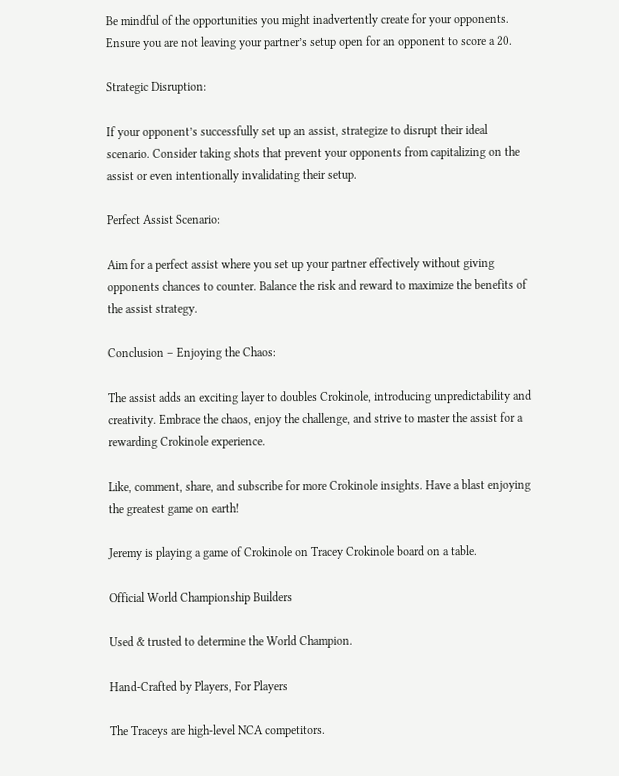Be mindful of the opportunities you might inadvertently create for your opponents. Ensure you are not leaving your partner’s setup open for an opponent to score a 20.

Strategic Disruption:

If your opponent’s successfully set up an assist, strategize to disrupt their ideal scenario. Consider taking shots that prevent your opponents from capitalizing on the assist or even intentionally invalidating their setup.

Perfect Assist Scenario:

Aim for a perfect assist where you set up your partner effectively without giving opponents chances to counter. Balance the risk and reward to maximize the benefits of the assist strategy.

Conclusion – Enjoying the Chaos:

The assist adds an exciting layer to doubles Crokinole, introducing unpredictability and creativity. Embrace the chaos, enjoy the challenge, and strive to master the assist for a rewarding Crokinole experience.

Like, comment, share, and subscribe for more Crokinole insights. Have a blast enjoying the greatest game on earth!

Jeremy is playing a game of Crokinole on Tracey Crokinole board on a table.

Official World Championship Builders

Used & trusted to determine the World Champion.

Hand-Crafted by Players, For Players

The Traceys are high-level NCA competitors.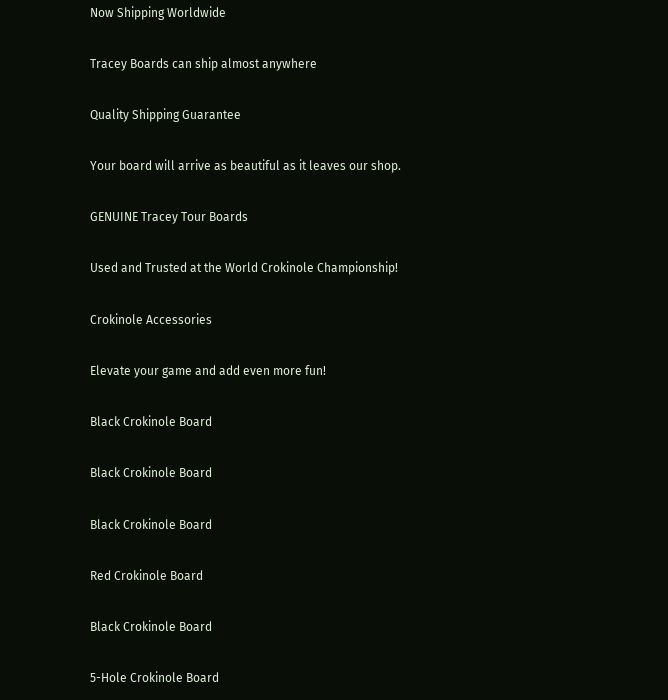Now Shipping Worldwide

Tracey Boards can ship almost anywhere

Quality Shipping Guarantee

Your board will arrive as beautiful as it leaves our shop.

GENUINE Tracey Tour Boards

Used and Trusted at the World Crokinole Championship!

Crokinole Accessories

Elevate your game and add even more fun!

Black Crokinole Board

Black Crokinole Board

Black Crokinole Board

Red Crokinole Board

Black Crokinole Board

5-Hole Crokinole Board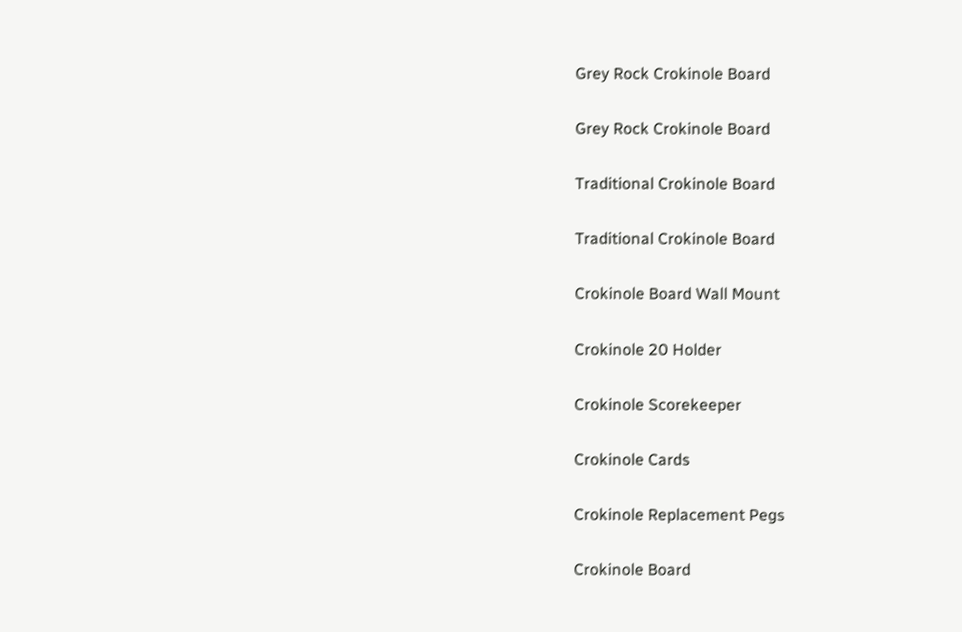Grey Rock Crokinole Board

Grey Rock Crokinole Board

Traditional Crokinole Board

Traditional Crokinole Board

Crokinole Board Wall Mount

Crokinole 20 Holder

Crokinole Scorekeeper

Crokinole Cards

Crokinole Replacement Pegs

Crokinole Board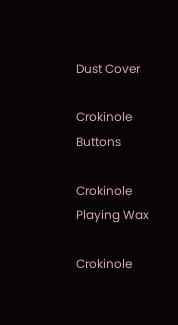Dust Cover

Crokinole Buttons

Crokinole Playing Wax

Crokinole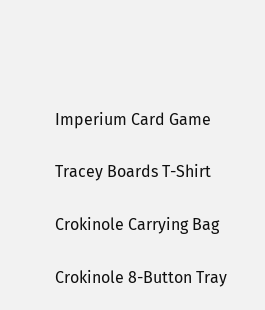Imperium Card Game

Tracey Boards T-Shirt

Crokinole Carrying Bag

Crokinole 8-Button Tray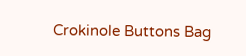Crokinole Buttons Bag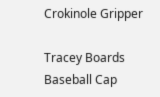Crokinole Gripper

Tracey Boards Baseball Cap